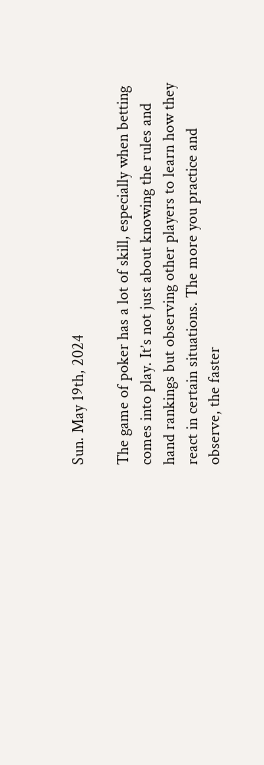Sun. May 19th, 2024

The game of poker has a lot of skill, especially when betting comes into play. It’s not just about knowing the rules and hand rankings but observing other players to learn how they react in certain situations. The more you practice and observe, the faster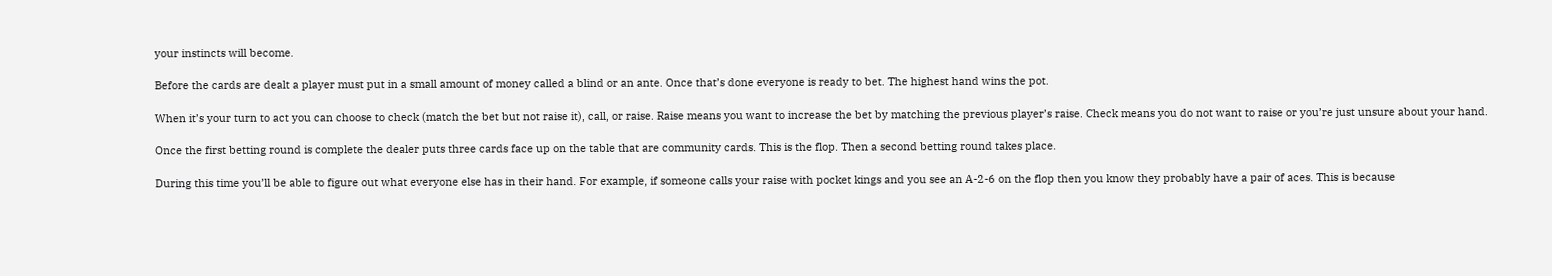your instincts will become.

Before the cards are dealt a player must put in a small amount of money called a blind or an ante. Once that’s done everyone is ready to bet. The highest hand wins the pot.

When it’s your turn to act you can choose to check (match the bet but not raise it), call, or raise. Raise means you want to increase the bet by matching the previous player’s raise. Check means you do not want to raise or you’re just unsure about your hand.

Once the first betting round is complete the dealer puts three cards face up on the table that are community cards. This is the flop. Then a second betting round takes place.

During this time you’ll be able to figure out what everyone else has in their hand. For example, if someone calls your raise with pocket kings and you see an A-2-6 on the flop then you know they probably have a pair of aces. This is because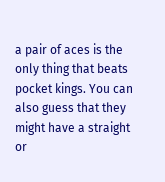a pair of aces is the only thing that beats pocket kings. You can also guess that they might have a straight or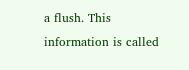a flush. This information is called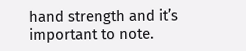hand strength and it’s important to note.